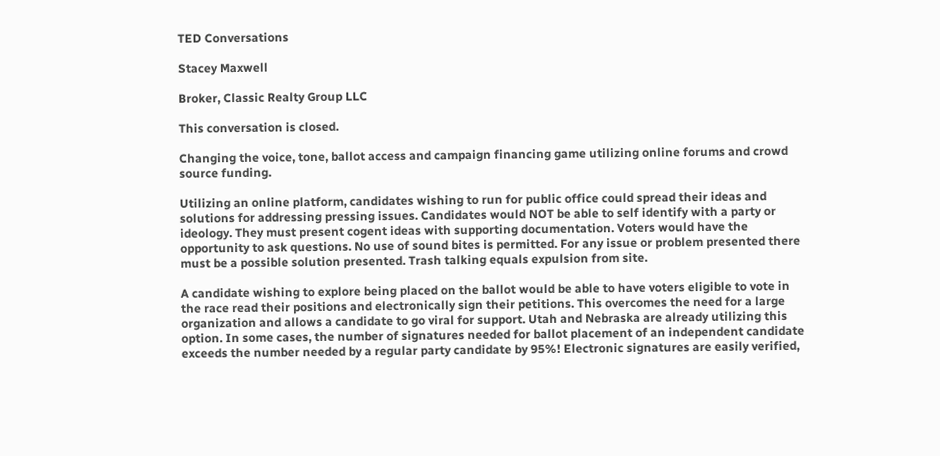TED Conversations

Stacey Maxwell

Broker, Classic Realty Group LLC

This conversation is closed.

Changing the voice, tone, ballot access and campaign financing game utilizing online forums and crowd source funding.

Utilizing an online platform, candidates wishing to run for public office could spread their ideas and solutions for addressing pressing issues. Candidates would NOT be able to self identify with a party or ideology. They must present cogent ideas with supporting documentation. Voters would have the opportunity to ask questions. No use of sound bites is permitted. For any issue or problem presented there must be a possible solution presented. Trash talking equals expulsion from site.

A candidate wishing to explore being placed on the ballot would be able to have voters eligible to vote in the race read their positions and electronically sign their petitions. This overcomes the need for a large organization and allows a candidate to go viral for support. Utah and Nebraska are already utilizing this option. In some cases, the number of signatures needed for ballot placement of an independent candidate exceeds the number needed by a regular party candidate by 95%! Electronic signatures are easily verified,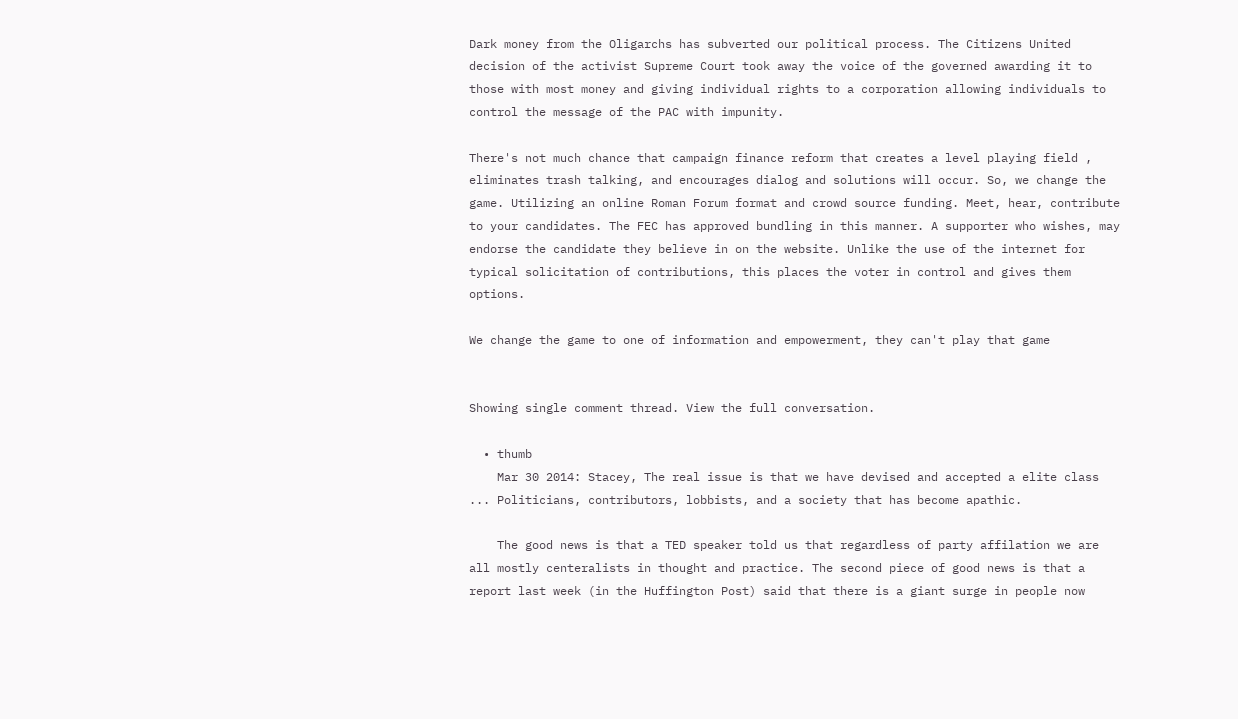Dark money from the Oligarchs has subverted our political process. The Citizens United decision of the activist Supreme Court took away the voice of the governed awarding it to those with most money and giving individual rights to a corporation allowing individuals to control the message of the PAC with impunity.

There's not much chance that campaign finance reform that creates a level playing field , eliminates trash talking, and encourages dialog and solutions will occur. So, we change the game. Utilizing an online Roman Forum format and crowd source funding. Meet, hear, contribute to your candidates. The FEC has approved bundling in this manner. A supporter who wishes, may endorse the candidate they believe in on the website. Unlike the use of the internet for typical solicitation of contributions, this places the voter in control and gives them options.

We change the game to one of information and empowerment, they can't play that game


Showing single comment thread. View the full conversation.

  • thumb
    Mar 30 2014: Stacey, The real issue is that we have devised and accepted a elite class ... Politicians, contributors, lobbists, and a society that has become apathic.

    The good news is that a TED speaker told us that regardless of party affilation we are all mostly centeralists in thought and practice. The second piece of good news is that a report last week (in the Huffington Post) said that there is a giant surge in people now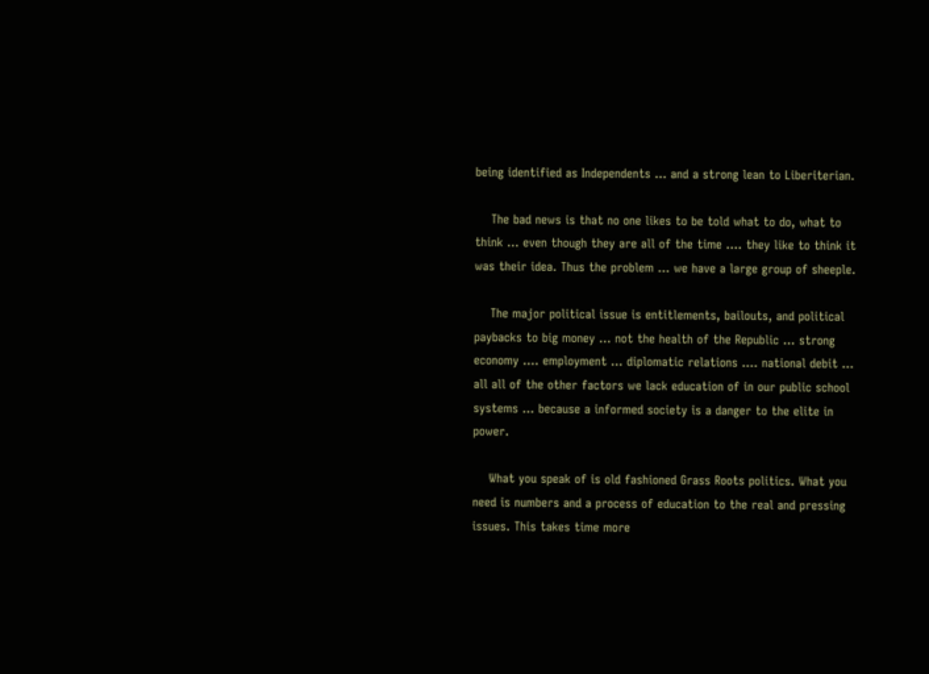being identified as Independents ... and a strong lean to Liberiterian.

    The bad news is that no one likes to be told what to do, what to think ... even though they are all of the time .... they like to think it was their idea. Thus the problem ... we have a large group of sheeple.

    The major political issue is entitlements, bailouts, and political paybacks to big money ... not the health of the Republic ... strong economy .... employment ... diplomatic relations .... national debit ... all all of the other factors we lack education of in our public school systems ... because a informed society is a danger to the elite in power.

    What you speak of is old fashioned Grass Roots politics. What you need is numbers and a process of education to the real and pressing issues. This takes time more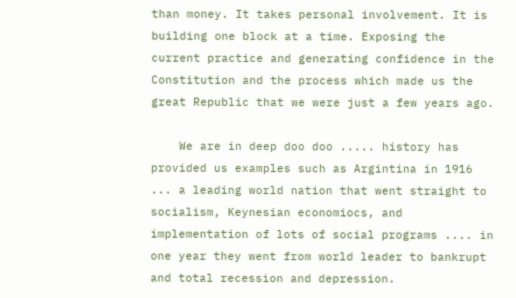than money. It takes personal involvement. It is building one block at a time. Exposing the current practice and generating confidence in the Constitution and the process which made us the great Republic that we were just a few years ago.

    We are in deep doo doo ..... history has provided us examples such as Argintina in 1916 ... a leading world nation that went straight to socialism, Keynesian economiocs, and implementation of lots of social programs .... in one year they went from world leader to bankrupt and total recession and depression.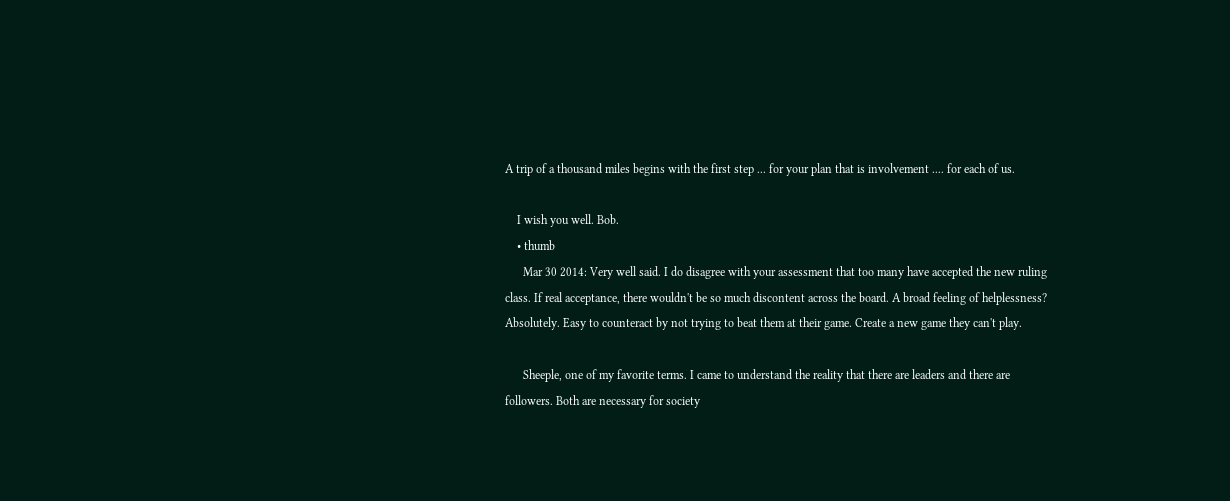A trip of a thousand miles begins with the first step ... for your plan that is involvement .... for each of us.

    I wish you well. Bob.
    • thumb
      Mar 30 2014: Very well said. I do disagree with your assessment that too many have accepted the new ruling class. If real acceptance, there wouldn't be so much discontent across the board. A broad feeling of helplessness? Absolutely. Easy to counteract by not trying to beat them at their game. Create a new game they can't play.

      Sheeple, one of my favorite terms. I came to understand the reality that there are leaders and there are followers. Both are necessary for society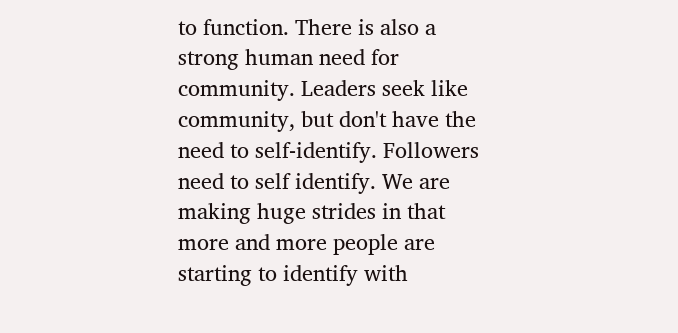to function. There is also a strong human need for community. Leaders seek like community, but don't have the need to self-identify. Followers need to self identify. We are making huge strides in that more and more people are starting to identify with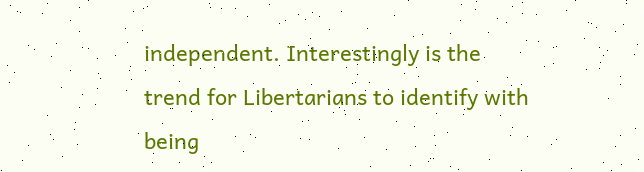independent. Interestingly is the trend for Libertarians to identify with being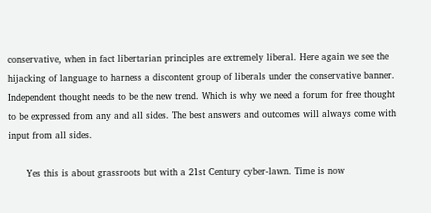conservative, when in fact libertarian principles are extremely liberal. Here again we see the hijacking of language to harness a discontent group of liberals under the conservative banner. Independent thought needs to be the new trend. Which is why we need a forum for free thought to be expressed from any and all sides. The best answers and outcomes will always come with input from all sides.

      Yes this is about grassroots but with a 21st Century cyber-lawn. Time is now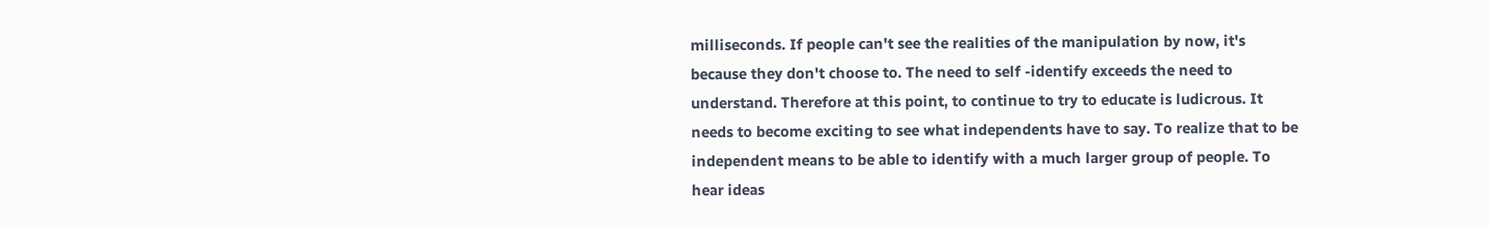milliseconds. If people can't see the realities of the manipulation by now, it's because they don't choose to. The need to self -identify exceeds the need to understand. Therefore at this point, to continue to try to educate is ludicrous. It needs to become exciting to see what independents have to say. To realize that to be independent means to be able to identify with a much larger group of people. To hear ideas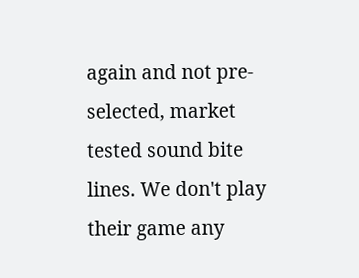again and not pre-selected, market tested sound bite lines. We don't play their game any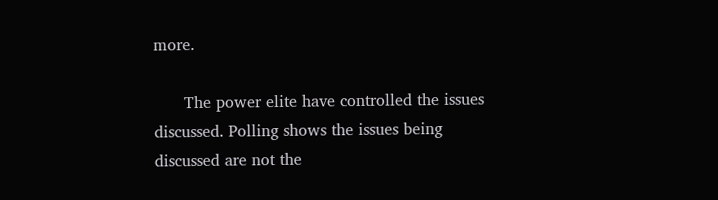more.

      The power elite have controlled the issues discussed. Polling shows the issues being discussed are not the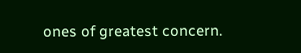ones of greatest concern.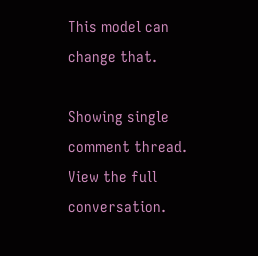This model can change that.

Showing single comment thread. View the full conversation.